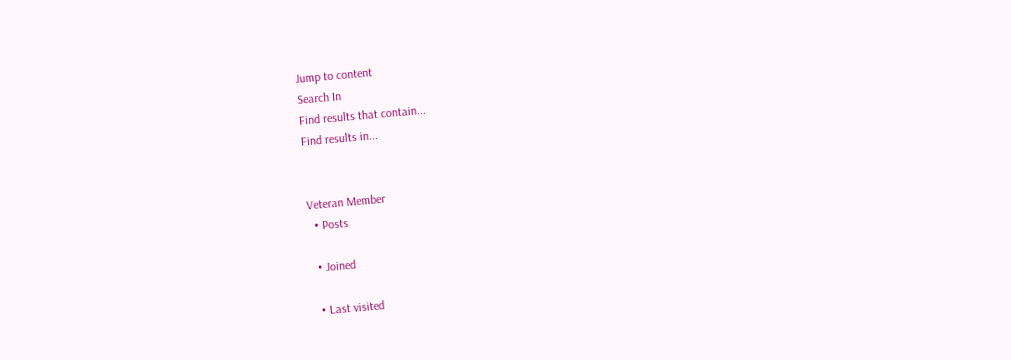Jump to content
Search In
Find results that contain...
Find results in...


Veteran Member
  • Posts

  • Joined

  • Last visited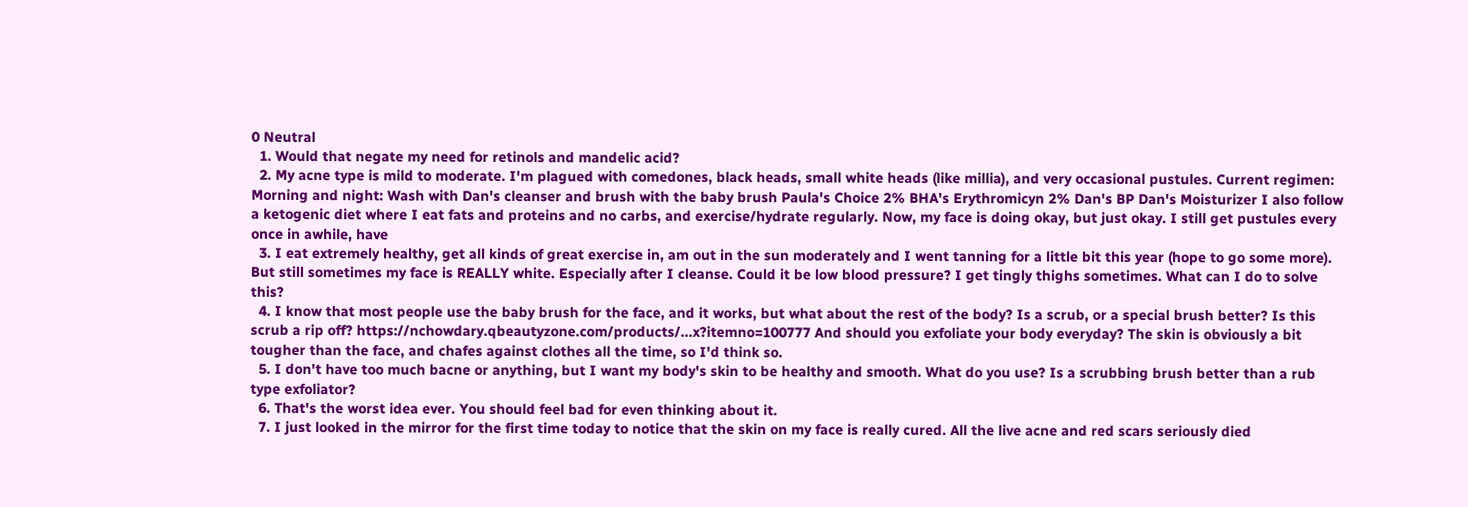0 Neutral
  1. Would that negate my need for retinols and mandelic acid?
  2. My acne type is mild to moderate. I'm plagued with comedones, black heads, small white heads (like millia), and very occasional pustules. Current regimen: Morning and night: Wash with Dan's cleanser and brush with the baby brush Paula's Choice 2% BHA's Erythromicyn 2% Dan's BP Dan's Moisturizer I also follow a ketogenic diet where I eat fats and proteins and no carbs, and exercise/hydrate regularly. Now, my face is doing okay, but just okay. I still get pustules every once in awhile, have
  3. I eat extremely healthy, get all kinds of great exercise in, am out in the sun moderately and I went tanning for a little bit this year (hope to go some more). But still sometimes my face is REALLY white. Especially after I cleanse. Could it be low blood pressure? I get tingly thighs sometimes. What can I do to solve this?
  4. I know that most people use the baby brush for the face, and it works, but what about the rest of the body? Is a scrub, or a special brush better? Is this scrub a rip off? https://nchowdary.qbeautyzone.com/products/...x?itemno=100777 And should you exfoliate your body everyday? The skin is obviously a bit tougher than the face, and chafes against clothes all the time, so I'd think so.
  5. I don't have too much bacne or anything, but I want my body's skin to be healthy and smooth. What do you use? Is a scrubbing brush better than a rub type exfoliator?
  6. That's the worst idea ever. You should feel bad for even thinking about it.
  7. I just looked in the mirror for the first time today to notice that the skin on my face is really cured. All the live acne and red scars seriously died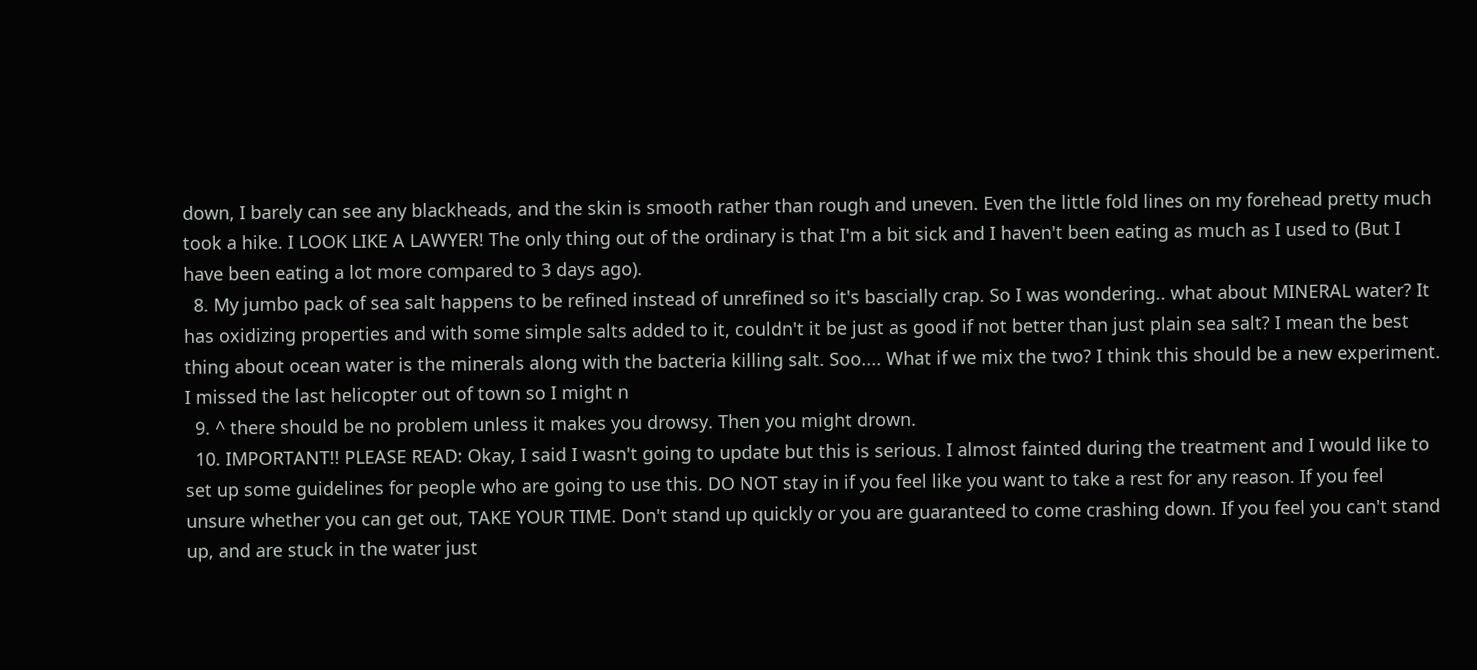down, I barely can see any blackheads, and the skin is smooth rather than rough and uneven. Even the little fold lines on my forehead pretty much took a hike. I LOOK LIKE A LAWYER! The only thing out of the ordinary is that I'm a bit sick and I haven't been eating as much as I used to (But I have been eating a lot more compared to 3 days ago).
  8. My jumbo pack of sea salt happens to be refined instead of unrefined so it's bascially crap. So I was wondering.. what about MINERAL water? It has oxidizing properties and with some simple salts added to it, couldn't it be just as good if not better than just plain sea salt? I mean the best thing about ocean water is the minerals along with the bacteria killing salt. Soo.... What if we mix the two? I think this should be a new experiment. I missed the last helicopter out of town so I might n
  9. ^ there should be no problem unless it makes you drowsy. Then you might drown.
  10. IMPORTANT!! PLEASE READ: Okay, I said I wasn't going to update but this is serious. I almost fainted during the treatment and I would like to set up some guidelines for people who are going to use this. DO NOT stay in if you feel like you want to take a rest for any reason. If you feel unsure whether you can get out, TAKE YOUR TIME. Don't stand up quickly or you are guaranteed to come crashing down. If you feel you can't stand up, and are stuck in the water just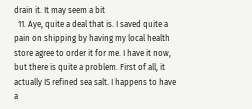drain it. It may seem a bit
  11. Aye, quite a deal that is. I saved quite a pain on shipping by having my local health store agree to order it for me. I have it now, but there is quite a problem. First of all, it actually IS refined sea salt. I happens to have a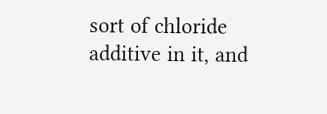sort of chloride additive in it, and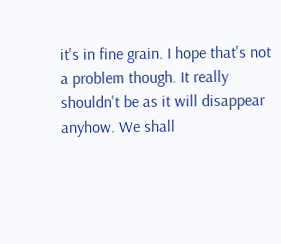it's in fine grain. I hope that's not a problem though. It really shouldn't be as it will disappear anyhow. We shall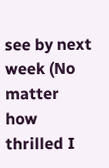see by next week (No matter how thrilled I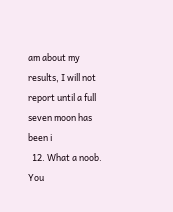am about my results, I will not report until a full seven moon has been i
  12. What a noob. You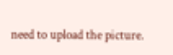need to upload the picture.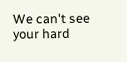We can't see your hard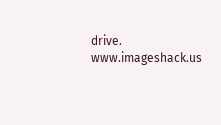drive. www.imageshack.us